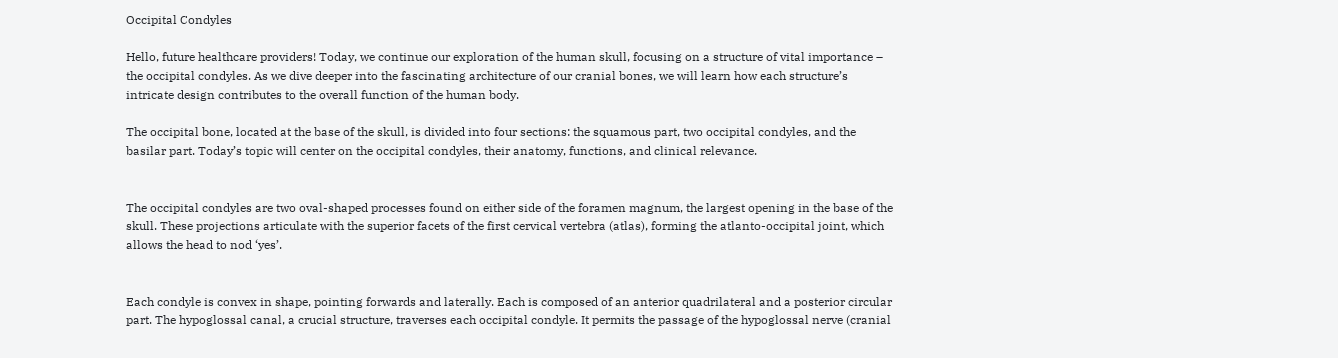Occipital Condyles

Hello, future healthcare providers! Today, we continue our exploration of the human skull, focusing on a structure of vital importance – the occipital condyles. As we dive deeper into the fascinating architecture of our cranial bones, we will learn how each structure’s intricate design contributes to the overall function of the human body.

The occipital bone, located at the base of the skull, is divided into four sections: the squamous part, two occipital condyles, and the basilar part. Today’s topic will center on the occipital condyles, their anatomy, functions, and clinical relevance.


The occipital condyles are two oval-shaped processes found on either side of the foramen magnum, the largest opening in the base of the skull. These projections articulate with the superior facets of the first cervical vertebra (atlas), forming the atlanto-occipital joint, which allows the head to nod ‘yes’.


Each condyle is convex in shape, pointing forwards and laterally. Each is composed of an anterior quadrilateral and a posterior circular part. The hypoglossal canal, a crucial structure, traverses each occipital condyle. It permits the passage of the hypoglossal nerve (cranial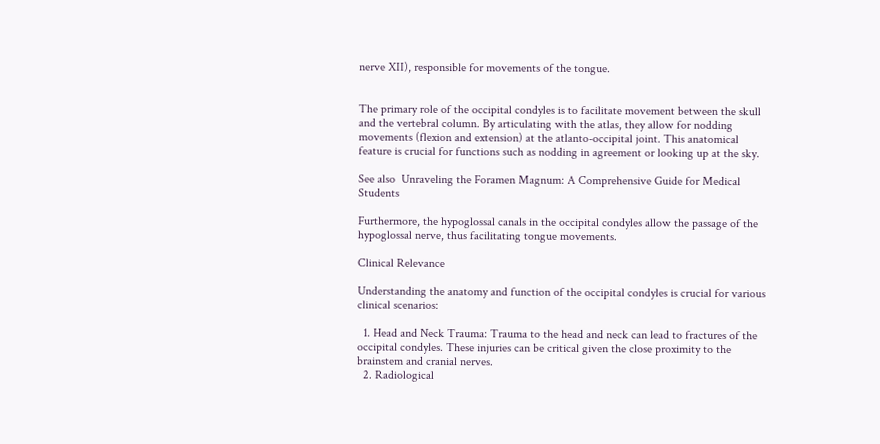nerve XII), responsible for movements of the tongue.


The primary role of the occipital condyles is to facilitate movement between the skull and the vertebral column. By articulating with the atlas, they allow for nodding movements (flexion and extension) at the atlanto-occipital joint. This anatomical feature is crucial for functions such as nodding in agreement or looking up at the sky.

See also  Unraveling the Foramen Magnum: A Comprehensive Guide for Medical Students

Furthermore, the hypoglossal canals in the occipital condyles allow the passage of the hypoglossal nerve, thus facilitating tongue movements.

Clinical Relevance

Understanding the anatomy and function of the occipital condyles is crucial for various clinical scenarios:

  1. Head and Neck Trauma: Trauma to the head and neck can lead to fractures of the occipital condyles. These injuries can be critical given the close proximity to the brainstem and cranial nerves.
  2. Radiological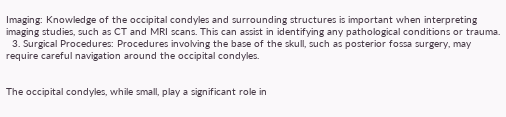Imaging: Knowledge of the occipital condyles and surrounding structures is important when interpreting imaging studies, such as CT and MRI scans. This can assist in identifying any pathological conditions or trauma.
  3. Surgical Procedures: Procedures involving the base of the skull, such as posterior fossa surgery, may require careful navigation around the occipital condyles.


The occipital condyles, while small, play a significant role in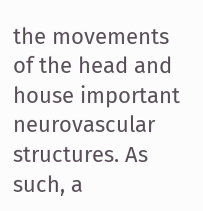the movements of the head and house important neurovascular structures. As such, a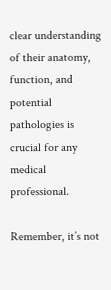clear understanding of their anatomy, function, and potential pathologies is crucial for any medical professional.

Remember, it’s not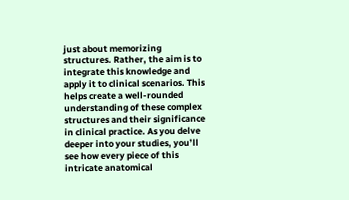just about memorizing structures. Rather, the aim is to integrate this knowledge and apply it to clinical scenarios. This helps create a well-rounded understanding of these complex structures and their significance in clinical practice. As you delve deeper into your studies, you’ll see how every piece of this intricate anatomical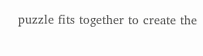puzzle fits together to create the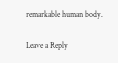remarkable human body.

Leave a Reply